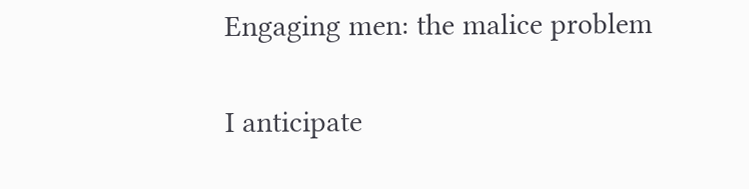Engaging men: the malice problem

I anticipate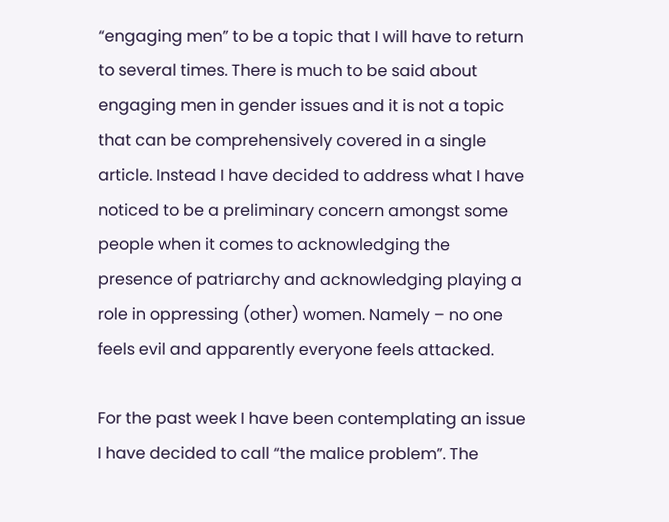“engaging men” to be a topic that I will have to return to several times. There is much to be said about engaging men in gender issues and it is not a topic that can be comprehensively covered in a single article. Instead I have decided to address what I have noticed to be a preliminary concern amongst some people when it comes to acknowledging the presence of patriarchy and acknowledging playing a role in oppressing (other) women. Namely – no one feels evil and apparently everyone feels attacked.

For the past week I have been contemplating an issue I have decided to call “the malice problem”. The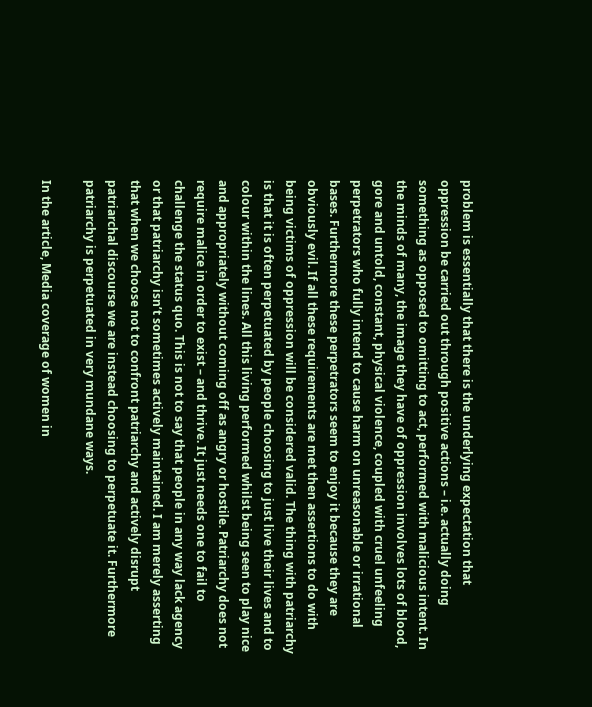problem is essentially that there is the underlying expectation that oppression be carried out through positive actions – i.e. actually doing something as opposed to omitting to act, performed with malicious intent. In the minds of many, the image they have of oppression involves lots of blood, gore and untold, constant, physical violence, coupled with cruel unfeeling perpetrators who fully intend to cause harm on unreasonable or irrational bases. Furthermore these perpetrators seem to enjoy it because they are obviously evil. If all these requirements are met then assertions to do with being victims of oppression will be considered valid. The thing with patriarchy is that it is often perpetuated by people choosing to just live their lives and to colour within the lines. All this living performed whilst being seen to play nice and appropriately without coming off as angry or hostile. Patriarchy does not require malice in order to exist – and thrive. It just needs one to fail to challenge the status quo. This is not to say that people in any way lack agency or that patriarchy isn’t sometimes actively maintained. I am merely asserting that when we choose not to confront patriarchy and actively disrupt patriarchal discourse we are instead choosing to perpetuate it. Furthermore patriarchy is perpetuated in very mundane ways.

In the article, Media coverage of women in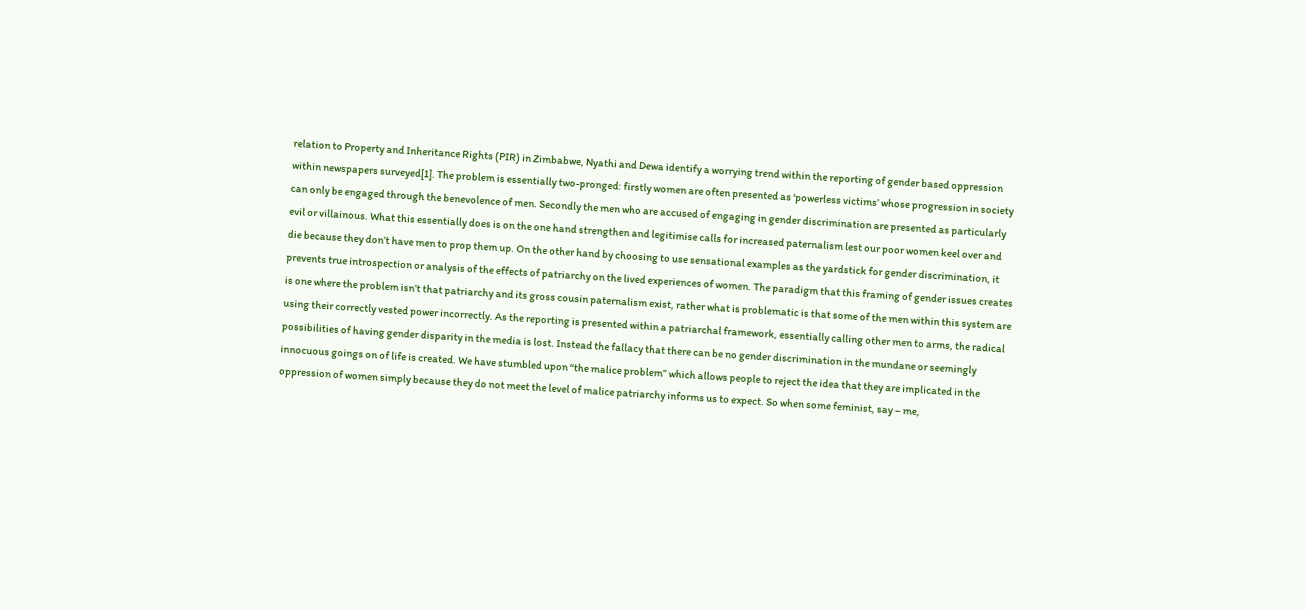relation to Property and Inheritance Rights (PIR) in Zimbabwe, Nyathi and Dewa identify a worrying trend within the reporting of gender based oppression within newspapers surveyed[1]. The problem is essentially two-pronged: firstly women are often presented as ‘powerless victims’ whose progression in society can only be engaged through the benevolence of men. Secondly the men who are accused of engaging in gender discrimination are presented as particularly evil or villainous. What this essentially does is on the one hand strengthen and legitimise calls for increased paternalism lest our poor women keel over and die because they don’t have men to prop them up. On the other hand by choosing to use sensational examples as the yardstick for gender discrimination, it prevents true introspection or analysis of the effects of patriarchy on the lived experiences of women. The paradigm that this framing of gender issues creates is one where the problem isn’t that patriarchy and its gross cousin paternalism exist, rather what is problematic is that some of the men within this system are using their correctly vested power incorrectly. As the reporting is presented within a patriarchal framework, essentially calling other men to arms, the radical possibilities of having gender disparity in the media is lost. Instead the fallacy that there can be no gender discrimination in the mundane or seemingly innocuous goings on of life is created. We have stumbled upon “the malice problem” which allows people to reject the idea that they are implicated in the oppression of women simply because they do not meet the level of malice patriarchy informs us to expect. So when some feminist, say – me,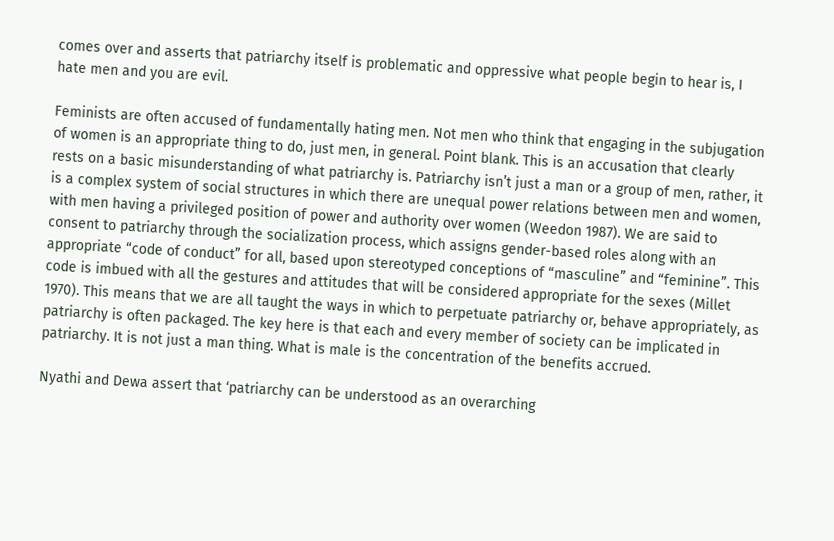comes over and asserts that patriarchy itself is problematic and oppressive what people begin to hear is, I hate men and you are evil.

Feminists are often accused of fundamentally hating men. Not men who think that engaging in the subjugation of women is an appropriate thing to do, just men, in general. Point blank. This is an accusation that clearly rests on a basic misunderstanding of what patriarchy is. Patriarchy isn’t just a man or a group of men, rather, it is a complex system of social structures in which there are unequal power relations between men and women, with men having a privileged position of power and authority over women (Weedon 1987). We are said to consent to patriarchy through the socialization process, which assigns gender-based roles along with an appropriate “code of conduct” for all, based upon stereotyped conceptions of “masculine” and “feminine”. This code is imbued with all the gestures and attitudes that will be considered appropriate for the sexes (Millet 1970). This means that we are all taught the ways in which to perpetuate patriarchy or, behave appropriately, as patriarchy is often packaged. The key here is that each and every member of society can be implicated in patriarchy. It is not just a man thing. What is male is the concentration of the benefits accrued.

Nyathi and Dewa assert that ‘patriarchy can be understood as an overarching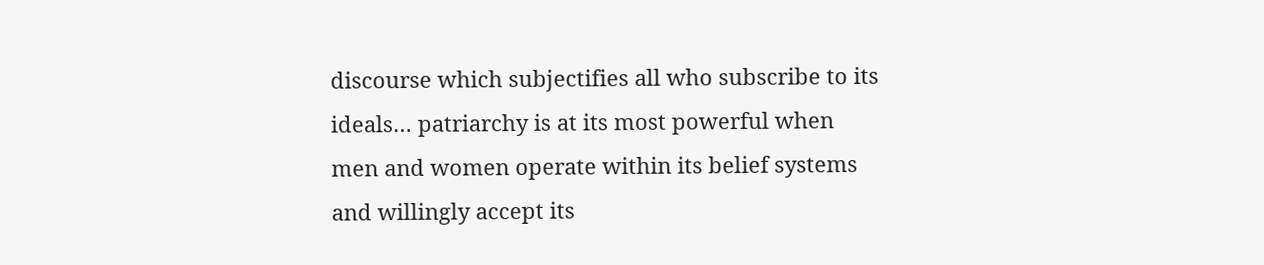discourse which subjectifies all who subscribe to its ideals… patriarchy is at its most powerful when men and women operate within its belief systems and willingly accept its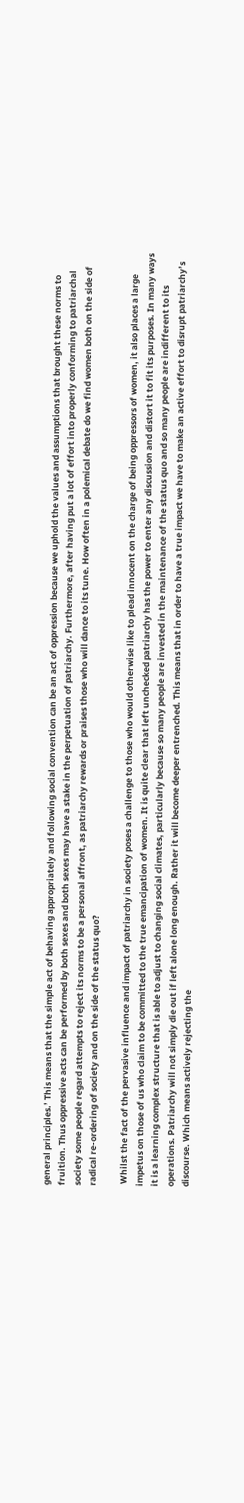general principles.’ This means that the simple act of behaving appropriately and following social convention can be an act of oppression because we uphold the values and assumptions that brought these norms to fruition. Thus oppressive acts can be performed by both sexes and both sexes may have a stake in the perpetuation of patriarchy. Furthermore, after having put a lot of effort into properly conforming to patriarchal society some people regard attempts to reject its norms to be a personal affront, as patriarchy rewards or praises those who will dance to its tune. How often in a polemical debate do we find women both on the side of radical re-ordering of society and on the side of the status quo?

 Whilst the fact of the pervasive influence and impact of patriarchy in society poses a challenge to those who would otherwise like to plead innocent on the charge of being oppressors of women, it also places a large impetus on those of us who claim to be committed to the true emancipation of women. It is quite clear that left unchecked patriarchy has the power to enter any discussion and distort it to fit its purposes. In many ways it is a learning complex structure that is able to adjust to changing social climates, particularly because so many people are invested in the maintenance of the status quo and so many people are indifferent to its operations. Patriarchy will not simply die out if left alone long enough. Rather it will become deeper entrenched. This means that in order to have a true impact we have to make an active effort to disrupt patriarchy’s discourse. Which means actively rejecting the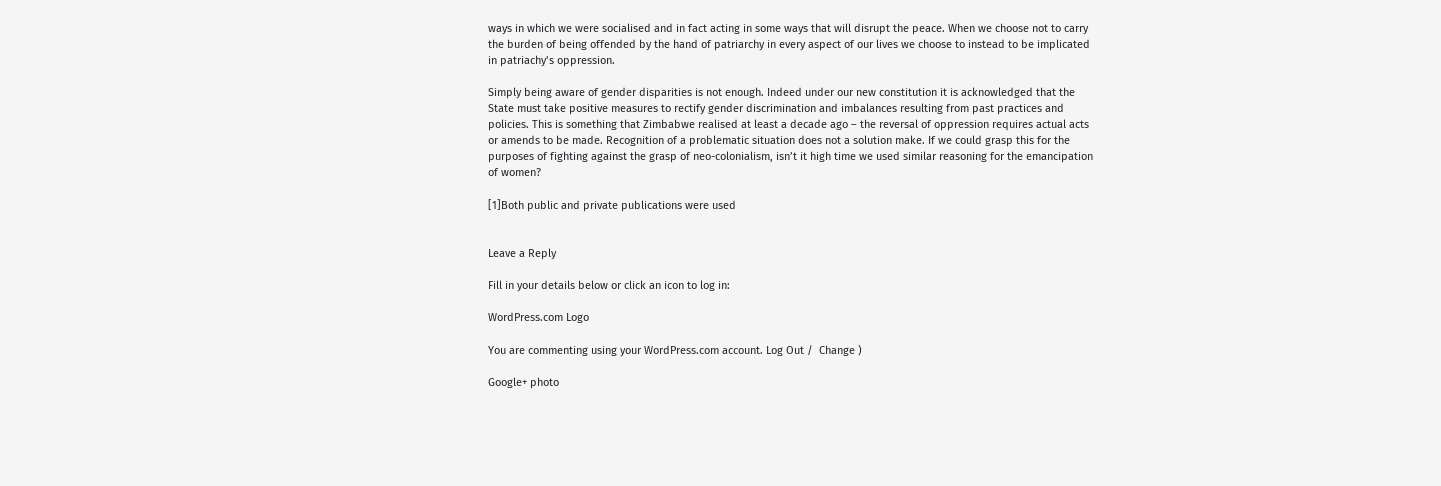ways in which we were socialised and in fact acting in some ways that will disrupt the peace. When we choose not to carry the burden of being offended by the hand of patriarchy in every aspect of our lives we choose to instead to be implicated in patriachy’s oppression.

Simply being aware of gender disparities is not enough. Indeed under our new constitution it is acknowledged that the State must take positive measures to rectify gender discrimination and imbalances resulting from past practices and policies. This is something that Zimbabwe realised at least a decade ago – the reversal of oppression requires actual acts or amends to be made. Recognition of a problematic situation does not a solution make. If we could grasp this for the purposes of fighting against the grasp of neo-colonialism, isn’t it high time we used similar reasoning for the emancipation of women?

[1]Both public and private publications were used


Leave a Reply

Fill in your details below or click an icon to log in:

WordPress.com Logo

You are commenting using your WordPress.com account. Log Out /  Change )

Google+ photo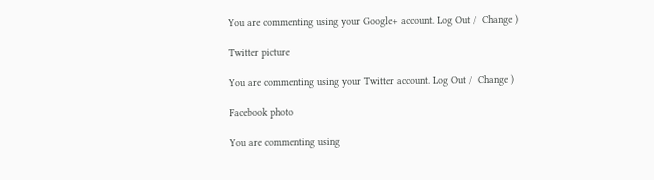You are commenting using your Google+ account. Log Out /  Change )

Twitter picture

You are commenting using your Twitter account. Log Out /  Change )

Facebook photo

You are commenting using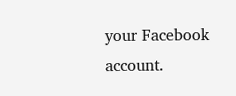your Facebook account.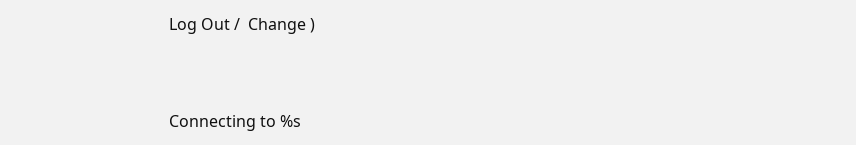Log Out /  Change )


Connecting to %s